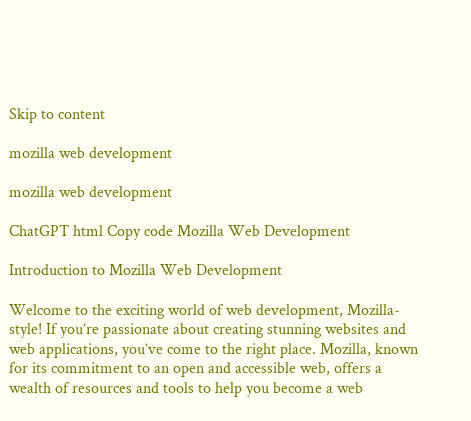Skip to content

mozilla web development

mozilla web development

ChatGPT html Copy code Mozilla Web Development

Introduction to Mozilla Web Development

Welcome to the exciting world of web development, Mozilla-style! If you’re passionate about creating stunning websites and web applications, you’ve come to the right place. Mozilla, known for its commitment to an open and accessible web, offers a wealth of resources and tools to help you become a web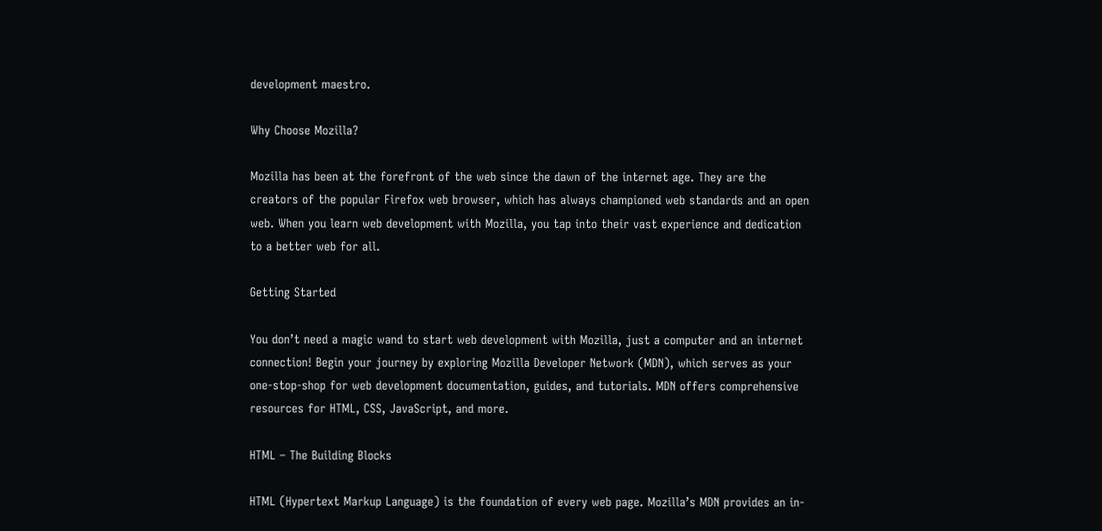development maestro.

Why Choose Mozilla?

Mozilla has been at the forefront of the web since the dawn of the internet age. They are the creators of the popular Firefox web browser, which has always championed web standards and an open web. When you learn web development with Mozilla, you tap into their vast experience and dedication to a better web for all.

Getting Started

You don’t need a magic wand to start web development with Mozilla, just a computer and an internet connection! Begin your journey by exploring Mozilla Developer Network (MDN), which serves as your one-stop-shop for web development documentation, guides, and tutorials. MDN offers comprehensive resources for HTML, CSS, JavaScript, and more.

HTML – The Building Blocks

HTML (Hypertext Markup Language) is the foundation of every web page. Mozilla’s MDN provides an in-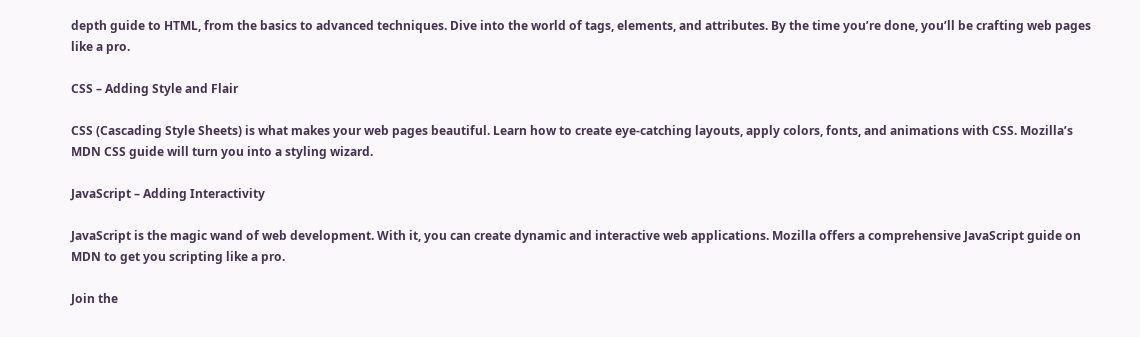depth guide to HTML, from the basics to advanced techniques. Dive into the world of tags, elements, and attributes. By the time you’re done, you’ll be crafting web pages like a pro.

CSS – Adding Style and Flair

CSS (Cascading Style Sheets) is what makes your web pages beautiful. Learn how to create eye-catching layouts, apply colors, fonts, and animations with CSS. Mozilla’s MDN CSS guide will turn you into a styling wizard.

JavaScript – Adding Interactivity

JavaScript is the magic wand of web development. With it, you can create dynamic and interactive web applications. Mozilla offers a comprehensive JavaScript guide on MDN to get you scripting like a pro.

Join the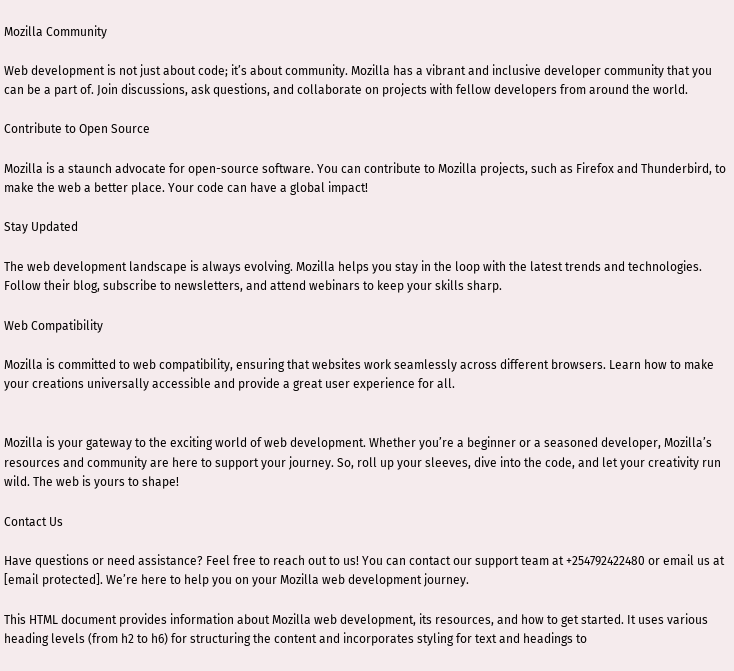Mozilla Community

Web development is not just about code; it’s about community. Mozilla has a vibrant and inclusive developer community that you can be a part of. Join discussions, ask questions, and collaborate on projects with fellow developers from around the world.

Contribute to Open Source

Mozilla is a staunch advocate for open-source software. You can contribute to Mozilla projects, such as Firefox and Thunderbird, to make the web a better place. Your code can have a global impact!

Stay Updated

The web development landscape is always evolving. Mozilla helps you stay in the loop with the latest trends and technologies. Follow their blog, subscribe to newsletters, and attend webinars to keep your skills sharp.

Web Compatibility

Mozilla is committed to web compatibility, ensuring that websites work seamlessly across different browsers. Learn how to make your creations universally accessible and provide a great user experience for all.


Mozilla is your gateway to the exciting world of web development. Whether you’re a beginner or a seasoned developer, Mozilla’s resources and community are here to support your journey. So, roll up your sleeves, dive into the code, and let your creativity run wild. The web is yours to shape!

Contact Us

Have questions or need assistance? Feel free to reach out to us! You can contact our support team at +254792422480 or email us at [email protected]. We’re here to help you on your Mozilla web development journey.

This HTML document provides information about Mozilla web development, its resources, and how to get started. It uses various heading levels (from h2 to h6) for structuring the content and incorporates styling for text and headings to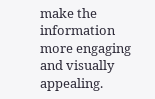make the information more engaging and visually appealing.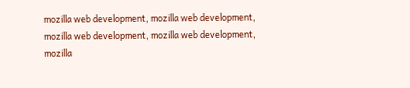mozilla web development, mozilla web development, mozilla web development, mozilla web development, mozilla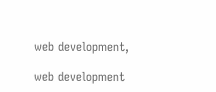web development,

web development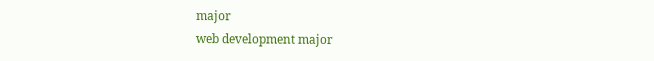major
web development major